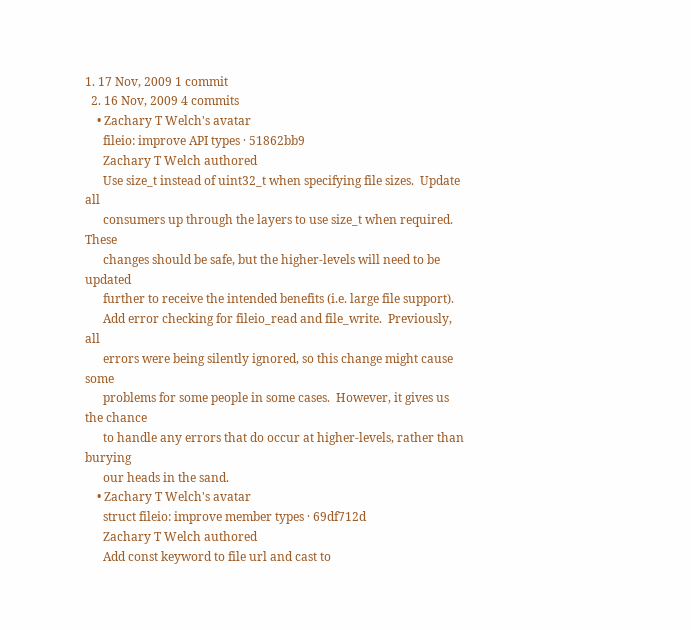1. 17 Nov, 2009 1 commit
  2. 16 Nov, 2009 4 commits
    • Zachary T Welch's avatar
      fileio: improve API types · 51862bb9
      Zachary T Welch authored
      Use size_t instead of uint32_t when specifying file sizes.  Update all
      consumers up through the layers to use size_t when required.  These
      changes should be safe, but the higher-levels will need to be updated
      further to receive the intended benefits (i.e. large file support).
      Add error checking for fileio_read and file_write.  Previously, all
      errors were being silently ignored, so this change might cause some
      problems for some people in some cases.  However, it gives us the chance
      to handle any errors that do occur at higher-levels, rather than burying
      our heads in the sand.
    • Zachary T Welch's avatar
      struct fileio: improve member types · 69df712d
      Zachary T Welch authored
      Add const keyword to file url and cast to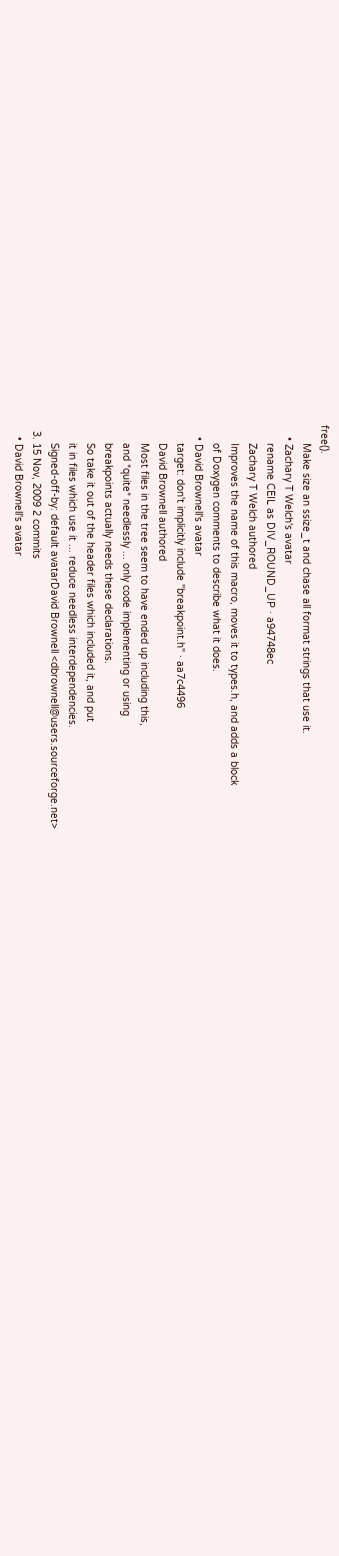free().
      Make size an ssize_t and chase all format strings that use it.
    • Zachary T Welch's avatar
      rename CEIL as DIV_ROUND_UP · a94748ec
      Zachary T Welch authored
      Improves the name of this macro, moves it to types.h, and adds a block
      of Doxygen comments to describe what it does.
    • David Brownell's avatar
      target: don't implicitly include "breakpoint.h" · aa7c4496
      David Brownell authored
      Most files in the tree seem to have ended up including this,
      and *quite* needlessly ... only code implementing or using
      breakpoints actually needs these declarations.
      So take it out of the header files which included it, and put
      it in files which use it ... reduce needless interdependencies.
      Signed-off-by: default avatarDavid Brownell <dbrownell@users.sourceforge.net>
  3. 15 Nov, 2009 2 commits
    • David Brownell's avatar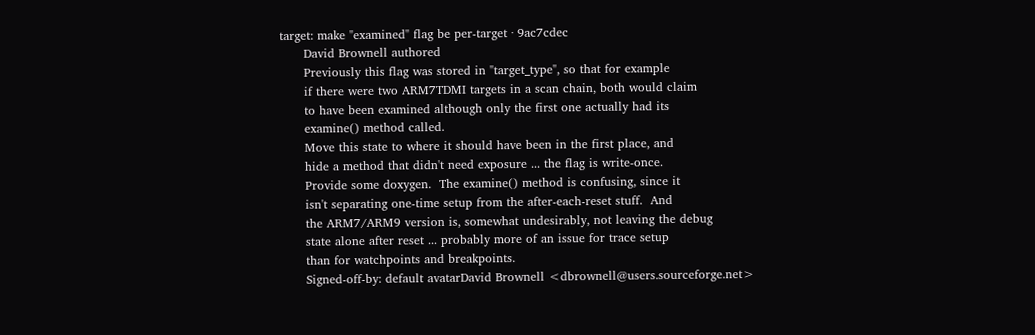target: make "examined" flag be per-target · 9ac7cdec
      David Brownell authored
      Previously this flag was stored in "target_type", so that for example
      if there were two ARM7TDMI targets in a scan chain, both would claim
      to have been examined although only the first one actually had its
      examine() method called.
      Move this state to where it should have been in the first place, and
      hide a method that didn't need exposure ... the flag is write-once.
      Provide some doxygen.  The examine() method is confusing, since it
      isn't separating one-time setup from the after-each-reset stuff.  And
      the ARM7/ARM9 version is, somewhat undesirably, not leaving the debug
      state alone after reset ... probably more of an issue for trace setup
      than for watchpoints and breakpoints.
      Signed-off-by: default avatarDavid Brownell <dbrownell@users.sourceforge.net>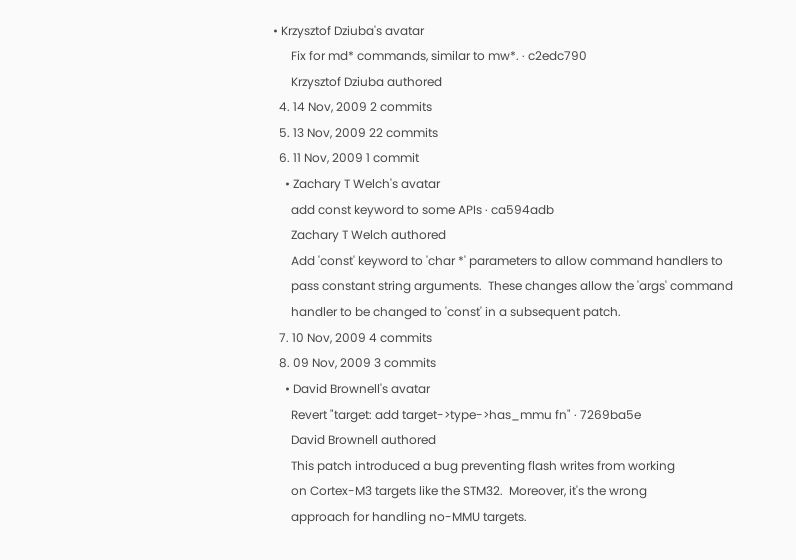• Krzysztof Dziuba's avatar
      Fix for md* commands, similar to mw*. · c2edc790
      Krzysztof Dziuba authored
  4. 14 Nov, 2009 2 commits
  5. 13 Nov, 2009 22 commits
  6. 11 Nov, 2009 1 commit
    • Zachary T Welch's avatar
      add const keyword to some APIs · ca594adb
      Zachary T Welch authored
      Add 'const' keyword to 'char *' parameters to allow command handlers to
      pass constant string arguments.  These changes allow the 'args' command
      handler to be changed to 'const' in a subsequent patch.
  7. 10 Nov, 2009 4 commits
  8. 09 Nov, 2009 3 commits
    • David Brownell's avatar
      Revert "target: add target->type->has_mmu fn" · 7269ba5e
      David Brownell authored
      This patch introduced a bug preventing flash writes from working
      on Cortex-M3 targets like the STM32.  Moreover, it's the wrong
      approach for handling no-MMU targets.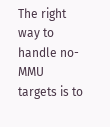The right way to handle no-MMU targets is to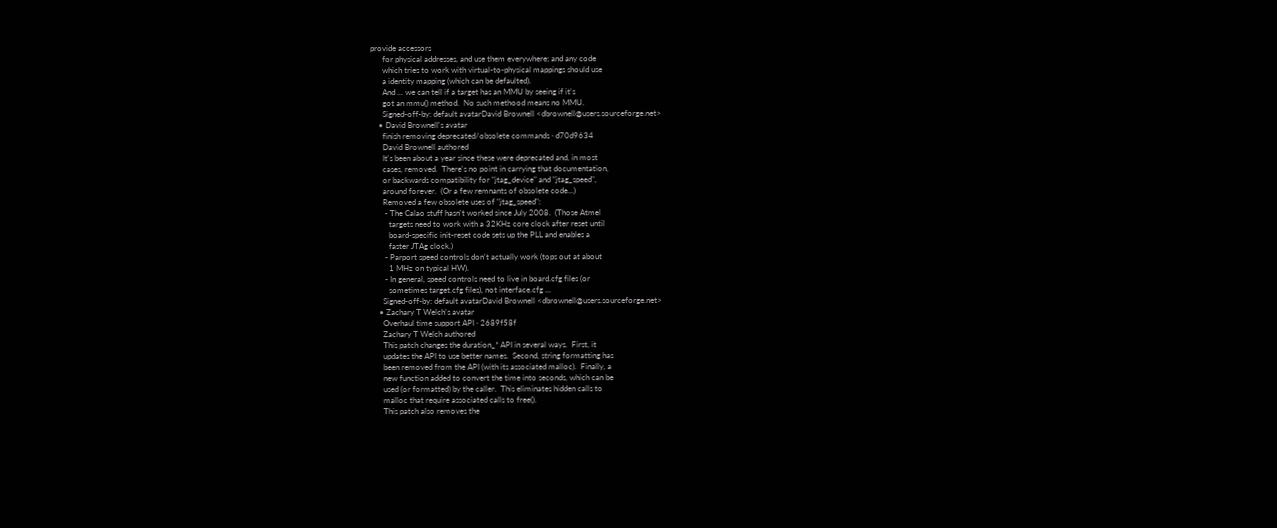provide accessors
      for physical addresses, and use them everywhere; and any code
      which tries to work with virtual-to-physical mappings should use
      a identity mapping (which can be defaulted).
      And ... we can tell if a target has an MMU by seeing if it's
      got an mmu() method.  No such methood means no MMU.
      Signed-off-by: default avatarDavid Brownell <dbrownell@users.sourceforge.net>
    • David Brownell's avatar
      finish removing deprecated/obsolete commands · d70d9634
      David Brownell authored
      It's been about a year since these were deprecated and, in most
      cases, removed.  There's no point in carrying that documentation,
      or backwards compatibility for "jtag_device" and "jtag_speed",
      around forever.  (Or a few remnants of obsolete code...)
      Removed a few obsolete uses of "jtag_speed":
       - The Calao stuff hasn't worked since July 2008.  (Those Atmel
         targets need to work with a 32KHz core clock after reset until
         board-specific init-reset code sets up the PLL and enables a
         faster JTAg clock.)
       - Parport speed controls don't actually work (tops out at about
         1 MHz on typical HW).
       - In general, speed controls need to live in board.cfg files (or
         sometimes target.cfg files), not interface.cfg ...
      Signed-off-by: default avatarDavid Brownell <dbrownell@users.sourceforge.net>
    • Zachary T Welch's avatar
      Overhaul time support API · 2689f58f
      Zachary T Welch authored
      This patch changes the duration_* API in several ways.  First, it
      updates the API to use better names.  Second, string formatting has
      been removed from the API (with its associated malloc).  Finally, a
      new function added to convert the time into seconds, which can be
      used (or formatted) by the caller.  This eliminates hidden calls to
      malloc that require associated calls to free().
      This patch also removes the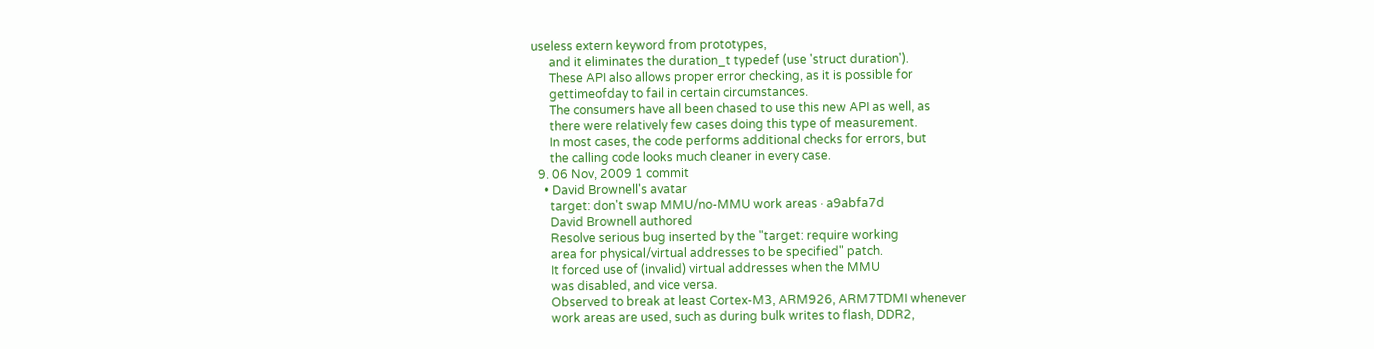useless extern keyword from prototypes,
      and it eliminates the duration_t typedef (use 'struct duration').
      These API also allows proper error checking, as it is possible for
      gettimeofday to fail in certain circumstances.
      The consumers have all been chased to use this new API as well, as
      there were relatively few cases doing this type of measurement.
      In most cases, the code performs additional checks for errors, but
      the calling code looks much cleaner in every case.
  9. 06 Nov, 2009 1 commit
    • David Brownell's avatar
      target: don't swap MMU/no-MMU work areas · a9abfa7d
      David Brownell authored
      Resolve serious bug inserted by the "target: require working
      area for physical/virtual addresses to be specified" patch.
      It forced use of (invalid) virtual addresses when the MMU
      was disabled, and vice versa.
      Observed to break at least Cortex-M3, ARM926, ARM7TDMI whenever
      work areas are used, such as during bulk writes to flash, DDR2,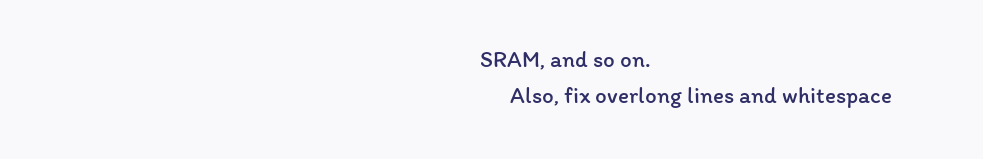SRAM, and so on.
      Also, fix overlong lines and whitespace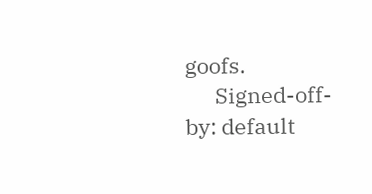goofs.
      Signed-off-by: default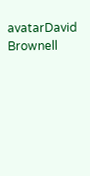avatarDavid Brownell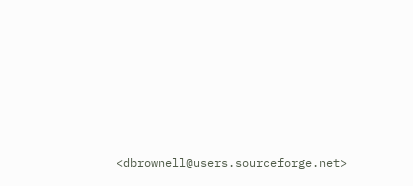<dbrownell@users.sourceforge.net>